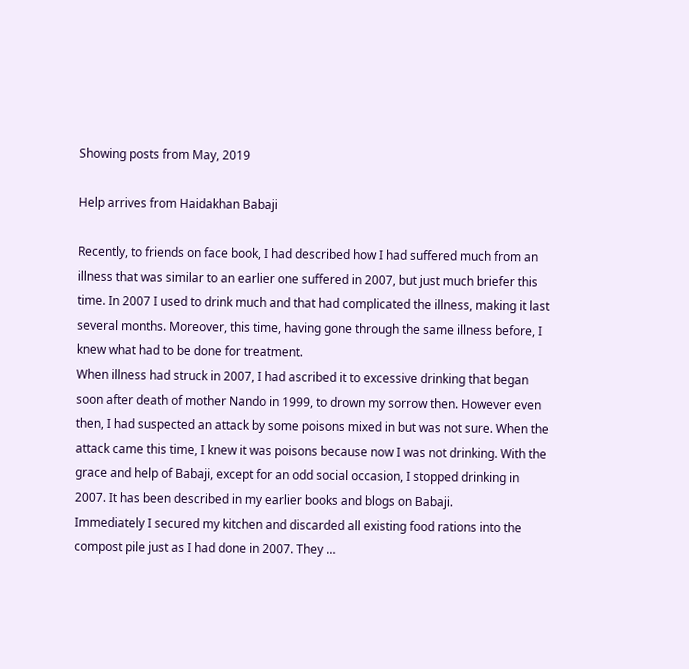Showing posts from May, 2019

Help arrives from Haidakhan Babaji

Recently, to friends on face book, I had described how I had suffered much from an illness that was similar to an earlier one suffered in 2007, but just much briefer this time. In 2007 I used to drink much and that had complicated the illness, making it last several months. Moreover, this time, having gone through the same illness before, I knew what had to be done for treatment.
When illness had struck in 2007, I had ascribed it to excessive drinking that began soon after death of mother Nando in 1999, to drown my sorrow then. However even then, I had suspected an attack by some poisons mixed in but was not sure. When the attack came this time, I knew it was poisons because now I was not drinking. With the grace and help of Babaji, except for an odd social occasion, I stopped drinking in 2007. It has been described in my earlier books and blogs on Babaji.
Immediately I secured my kitchen and discarded all existing food rations into the compost pile just as I had done in 2007. They …